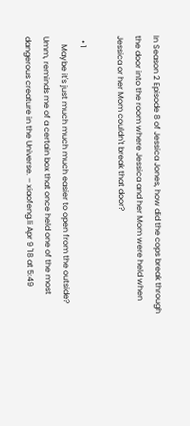In Season 2 Episode 8 of Jessica Jones, how did the cops break through the door into the room where Jessica and her Mom were held when Jessica or her Mom couldn't break that door?

  • 1
    Maybe it's just much much much easier to open from the outside? Umm, reminds me of a certain box that once held one of the most dangerous creature in the Universe. – xiaofeng.li Apr 9 '18 at 5:49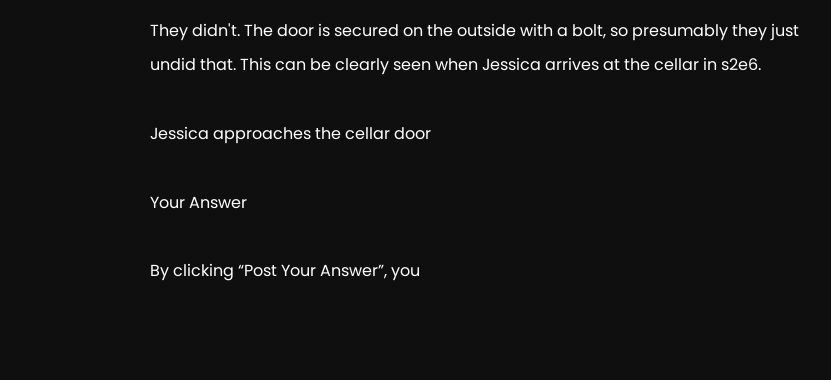They didn't. The door is secured on the outside with a bolt, so presumably they just undid that. This can be clearly seen when Jessica arrives at the cellar in s2e6.

Jessica approaches the cellar door

Your Answer

By clicking “Post Your Answer”, you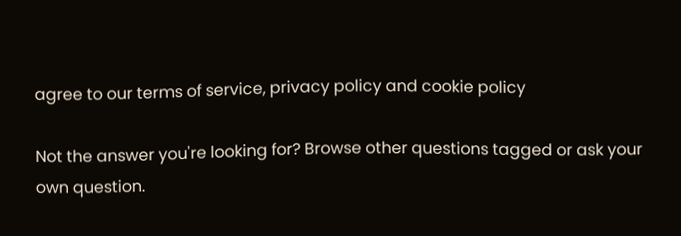agree to our terms of service, privacy policy and cookie policy

Not the answer you're looking for? Browse other questions tagged or ask your own question.